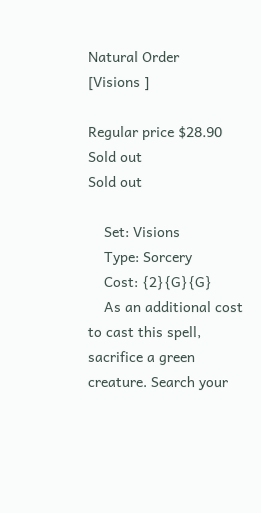Natural Order
[Visions ]

Regular price $28.90 Sold out
Sold out

    Set: Visions
    Type: Sorcery
    Cost: {2}{G}{G}
    As an additional cost to cast this spell, sacrifice a green creature. Search your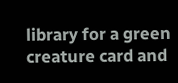library for a green creature card and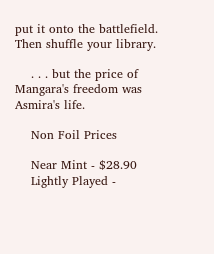put it onto the battlefield. Then shuffle your library.

    . . . but the price of Mangara's freedom was Asmira's life.

    Non Foil Prices

    Near Mint - $28.90
    Lightly Played -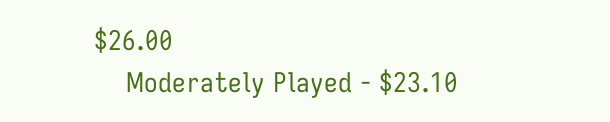$26.00
    Moderately Played - $23.10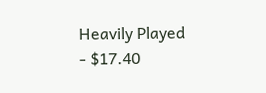Heavily Played - $17.40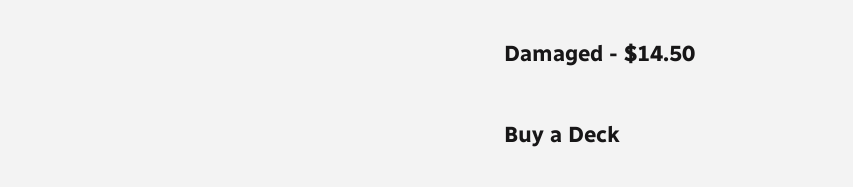Damaged - $14.50

Buy a Deck